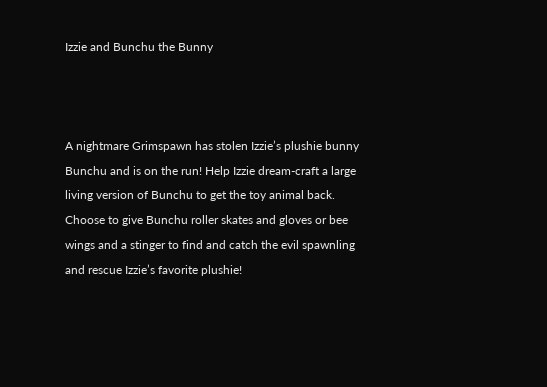Izzie and Bunchu the Bunny



A nightmare Grimspawn has stolen Izzie’s plushie bunny Bunchu and is on the run! Help Izzie dream-craft a large living version of Bunchu to get the toy animal back. Choose to give Bunchu roller skates and gloves or bee wings and a stinger to find and catch the evil spawnling and rescue Izzie’s favorite plushie!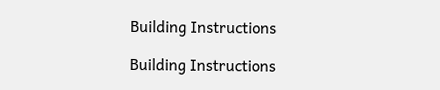Building Instructions

Building Instructions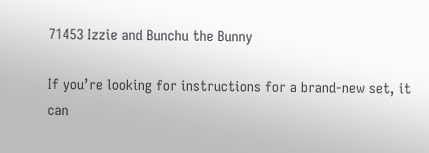71453 Izzie and Bunchu the Bunny

If you’re looking for instructions for a brand-new set, it can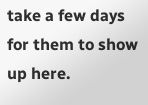take a few days for them to show up here.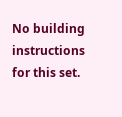No building instructions for this set.